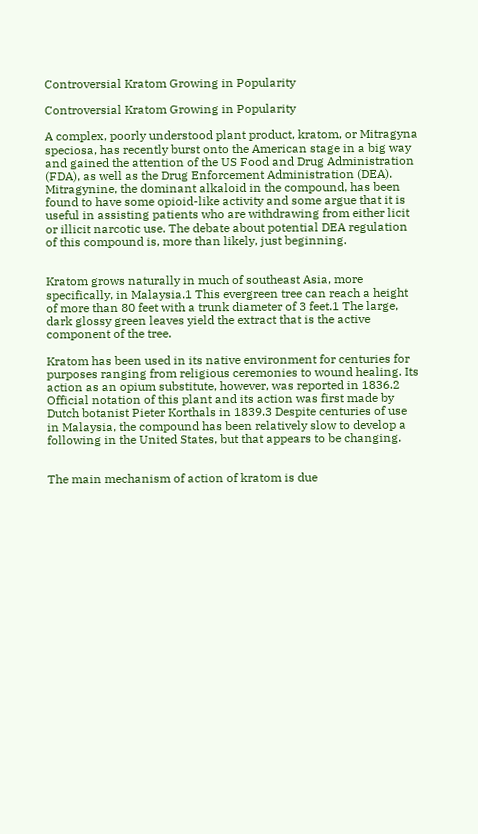Controversial Kratom Growing in Popularity

Controversial Kratom Growing in Popularity

A complex, poorly understood plant product, kratom, or Mitragyna speciosa, has recently burst onto the American stage in a big way and gained the attention of the US Food and Drug Administration (FDA), as well as the Drug Enforcement Administration (DEA). Mitragynine, the dominant alkaloid in the compound, has been found to have some opioid-like activity and some argue that it is useful in assisting patients who are withdrawing from either licit or illicit narcotic use. The debate about potential DEA regulation of this compound is, more than likely, just beginning.


Kratom grows naturally in much of southeast Asia, more specifically, in Malaysia.1 This evergreen tree can reach a height of more than 80 feet with a trunk diameter of 3 feet.1 The large, dark glossy green leaves yield the extract that is the active component of the tree.

Kratom has been used in its native environment for centuries for purposes ranging from religious ceremonies to wound healing. Its action as an opium substitute, however, was reported in 1836.2 Official notation of this plant and its action was first made by Dutch botanist Pieter Korthals in 1839.3 Despite centuries of use in Malaysia, the compound has been relatively slow to develop a following in the United States, but that appears to be changing.


The main mechanism of action of kratom is due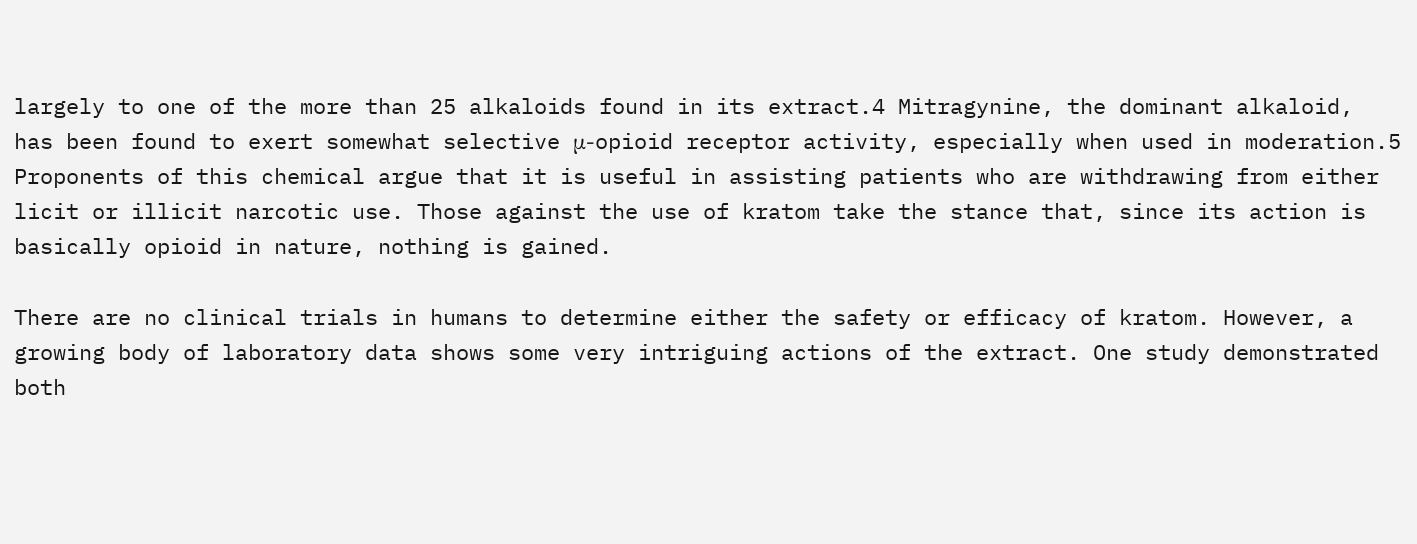largely to one of the more than 25 alkaloids found in its extract.4 Mitragynine, the dominant alkaloid, has been found to exert somewhat selective μ-opioid receptor activity, especially when used in moderation.5 Proponents of this chemical argue that it is useful in assisting patients who are withdrawing from either licit or illicit narcotic use. Those against the use of kratom take the stance that, since its action is basically opioid in nature, nothing is gained.

There are no clinical trials in humans to determine either the safety or efficacy of kratom. However, a growing body of laboratory data shows some very intriguing actions of the extract. One study demonstrated both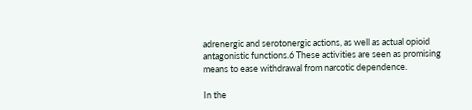adrenergic and serotonergic actions, as well as actual opioid antagonistic functions.6 These activities are seen as promising means to ease withdrawal from narcotic dependence.

In the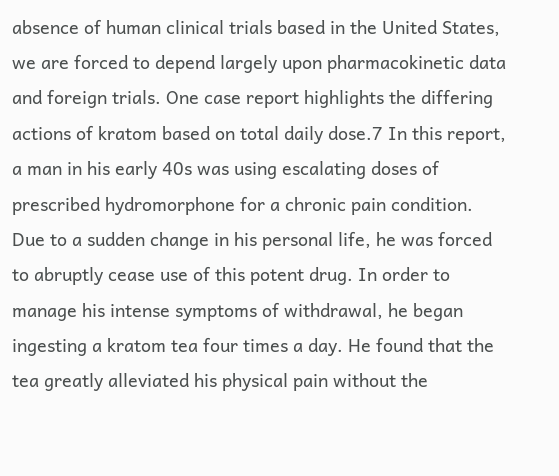absence of human clinical trials based in the United States, we are forced to depend largely upon pharmacokinetic data and foreign trials. One case report highlights the differing actions of kratom based on total daily dose.7 In this report, a man in his early 40s was using escalating doses of prescribed hydromorphone for a chronic pain condition. Due to a sudden change in his personal life, he was forced to abruptly cease use of this potent drug. In order to manage his intense symptoms of withdrawal, he began ingesting a kratom tea four times a day. He found that the tea greatly alleviated his physical pain without the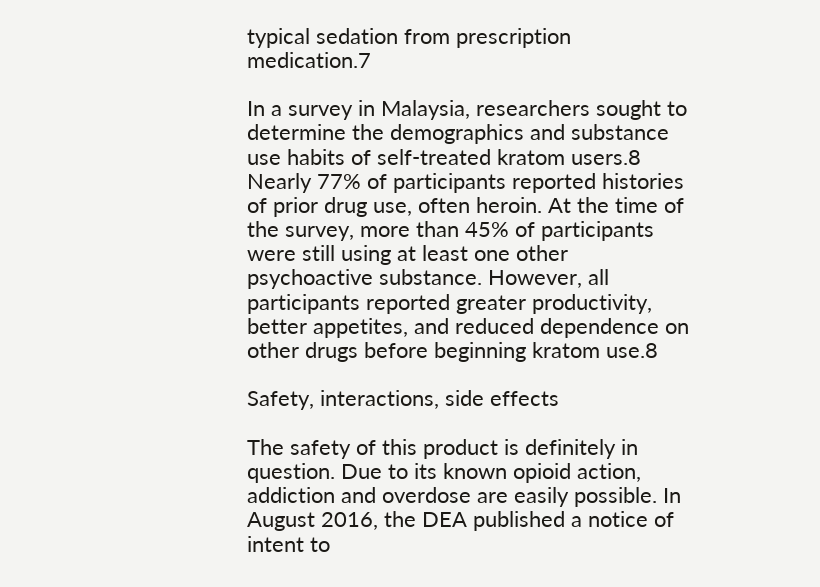typical sedation from prescription medication.7

In a survey in Malaysia, researchers sought to determine the demographics and substance use habits of self-treated kratom users.8 Nearly 77% of participants reported histories of prior drug use, often heroin. At the time of the survey, more than 45% of participants were still using at least one other psychoactive substance. However, all participants reported greater productivity, better appetites, and reduced dependence on other drugs before beginning kratom use.8

Safety, interactions, side effects

The safety of this product is definitely in question. Due to its known opioid action, addiction and overdose are easily possible. In August 2016, the DEA published a notice of intent to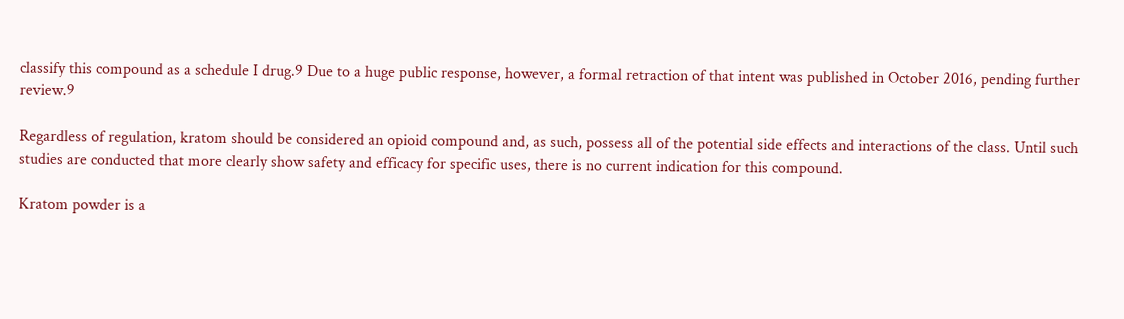classify this compound as a schedule I drug.9 Due to a huge public response, however, a formal retraction of that intent was published in October 2016, pending further review.9

Regardless of regulation, kratom should be considered an opioid compound and, as such, possess all of the potential side effects and interactions of the class. Until such studies are conducted that more clearly show safety and efficacy for specific uses, there is no current indication for this compound.

Kratom powder is a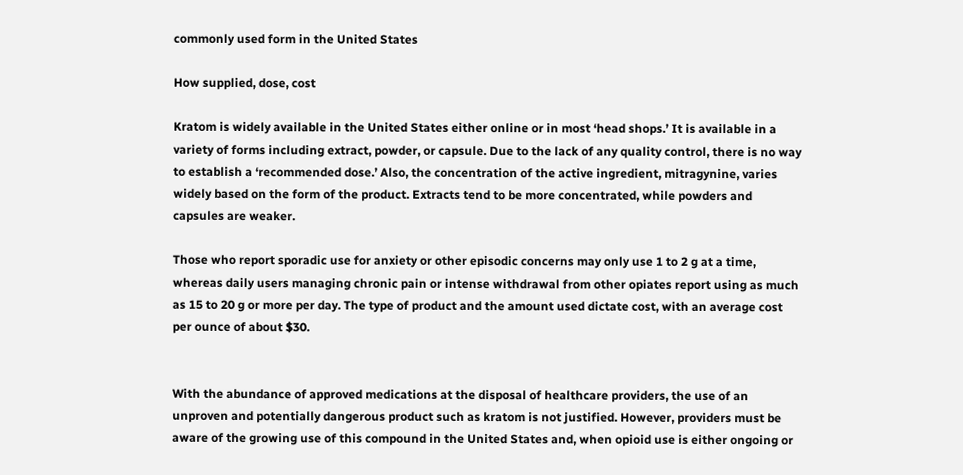commonly used form in the United States

How supplied, dose, cost

Kratom is widely available in the United States either online or in most ‘head shops.’ It is available in a variety of forms including extract, powder, or capsule. Due to the lack of any quality control, there is no way to establish a ‘recommended dose.’ Also, the concentration of the active ingredient, mitragynine, varies widely based on the form of the product. Extracts tend to be more concentrated, while powders and capsules are weaker.

Those who report sporadic use for anxiety or other episodic concerns may only use 1 to 2 g at a time, whereas daily users managing chronic pain or intense withdrawal from other opiates report using as much as 15 to 20 g or more per day. The type of product and the amount used dictate cost, with an average cost per ounce of about $30.


With the abundance of approved medications at the disposal of healthcare providers, the use of an unproven and potentially dangerous product such as kratom is not justified. However, providers must be aware of the growing use of this compound in the United States and, when opioid use is either ongoing or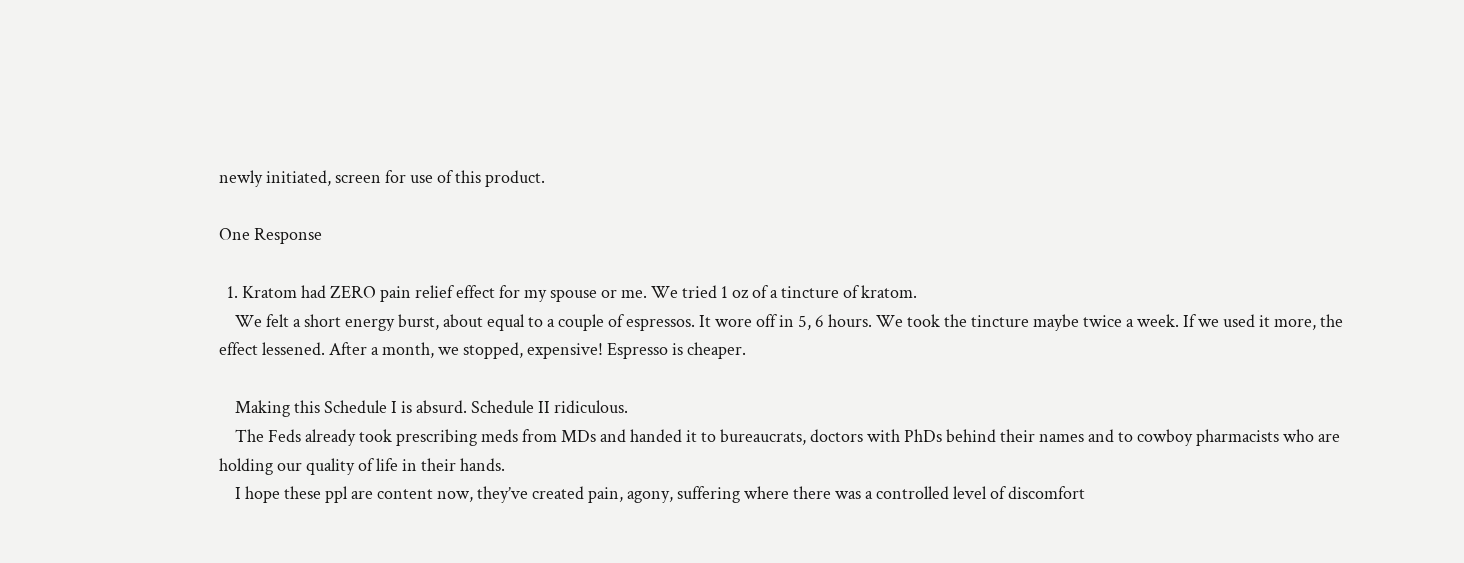newly initiated, screen for use of this product.

One Response

  1. Kratom had ZERO pain relief effect for my spouse or me. We tried 1 oz of a tincture of kratom.
    We felt a short energy burst, about equal to a couple of espressos. It wore off in 5, 6 hours. We took the tincture maybe twice a week. If we used it more, the effect lessened. After a month, we stopped, expensive! Espresso is cheaper.

    Making this Schedule I is absurd. Schedule II ridiculous.
    The Feds already took prescribing meds from MDs and handed it to bureaucrats, doctors with PhDs behind their names and to cowboy pharmacists who are holding our quality of life in their hands.
    I hope these ppl are content now, they’ve created pain, agony, suffering where there was a controlled level of discomfort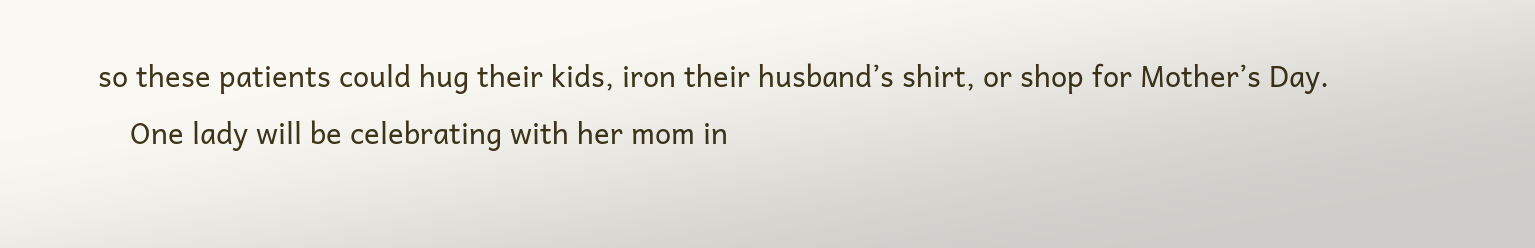so these patients could hug their kids, iron their husband’s shirt, or shop for Mother’s Day.
    One lady will be celebrating with her mom in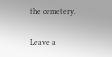the cemetery.

Leave a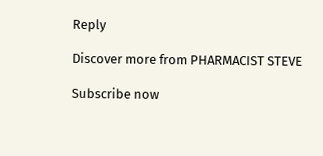Reply

Discover more from PHARMACIST STEVE

Subscribe now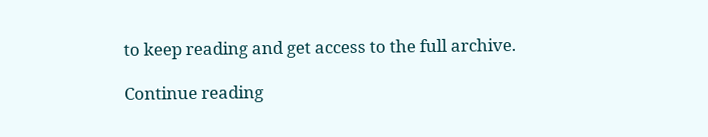to keep reading and get access to the full archive.

Continue reading